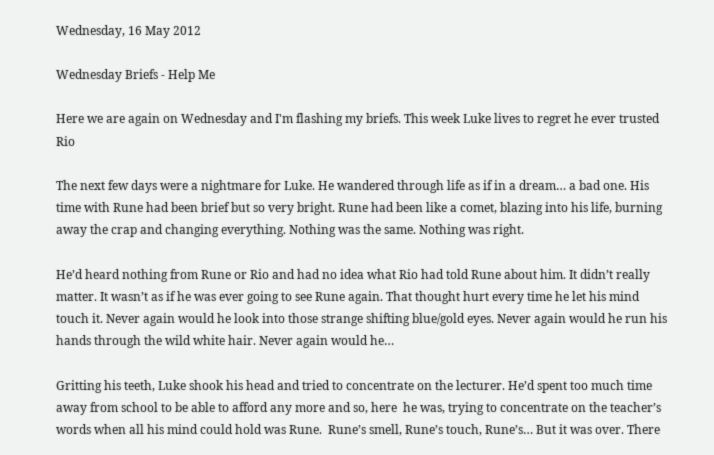Wednesday, 16 May 2012

Wednesday Briefs - Help Me

Here we are again on Wednesday and I'm flashing my briefs. This week Luke lives to regret he ever trusted Rio

The next few days were a nightmare for Luke. He wandered through life as if in a dream… a bad one. His time with Rune had been brief but so very bright. Rune had been like a comet, blazing into his life, burning away the crap and changing everything. Nothing was the same. Nothing was right.

He’d heard nothing from Rune or Rio and had no idea what Rio had told Rune about him. It didn’t really matter. It wasn’t as if he was ever going to see Rune again. That thought hurt every time he let his mind touch it. Never again would he look into those strange shifting blue/gold eyes. Never again would he run his hands through the wild white hair. Never again would he…

Gritting his teeth, Luke shook his head and tried to concentrate on the lecturer. He’d spent too much time away from school to be able to afford any more and so, here  he was, trying to concentrate on the teacher’s words when all his mind could hold was Rune.  Rune’s smell, Rune’s touch, Rune’s… But it was over. There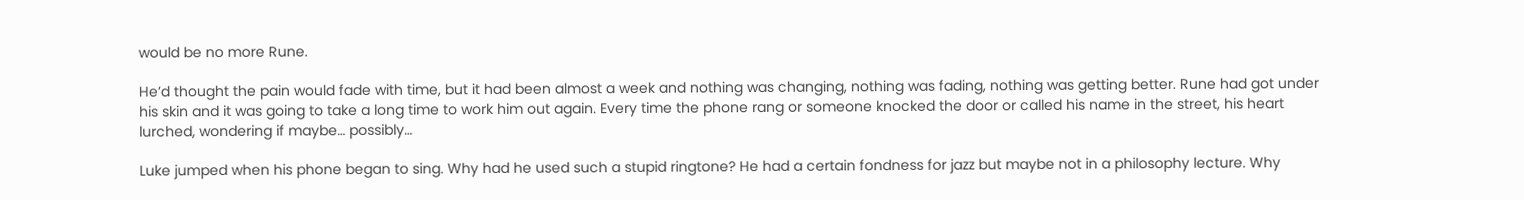would be no more Rune.

He’d thought the pain would fade with time, but it had been almost a week and nothing was changing, nothing was fading, nothing was getting better. Rune had got under his skin and it was going to take a long time to work him out again. Every time the phone rang or someone knocked the door or called his name in the street, his heart lurched, wondering if maybe… possibly…

Luke jumped when his phone began to sing. Why had he used such a stupid ringtone? He had a certain fondness for jazz but maybe not in a philosophy lecture. Why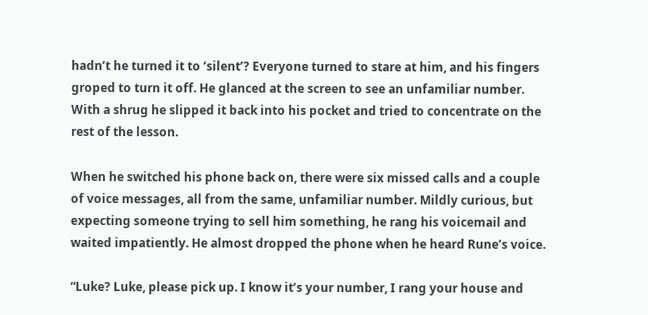hadn’t he turned it to ‘silent’? Everyone turned to stare at him, and his fingers groped to turn it off. He glanced at the screen to see an unfamiliar number. With a shrug he slipped it back into his pocket and tried to concentrate on the rest of the lesson.

When he switched his phone back on, there were six missed calls and a couple of voice messages, all from the same, unfamiliar number. Mildly curious, but expecting someone trying to sell him something, he rang his voicemail and waited impatiently. He almost dropped the phone when he heard Rune’s voice.

“Luke? Luke, please pick up. I know it’s your number, I rang your house and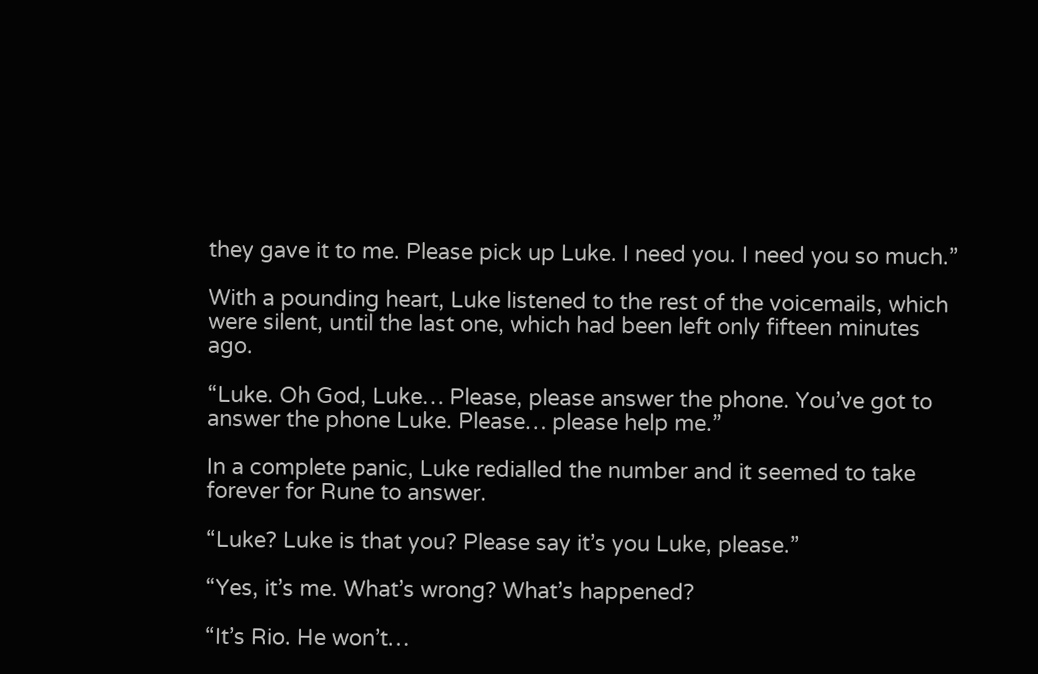they gave it to me. Please pick up Luke. I need you. I need you so much.”

With a pounding heart, Luke listened to the rest of the voicemails, which were silent, until the last one, which had been left only fifteen minutes ago.

“Luke. Oh God, Luke… Please, please answer the phone. You’ve got to answer the phone Luke. Please… please help me.”

In a complete panic, Luke redialled the number and it seemed to take forever for Rune to answer.

“Luke? Luke is that you? Please say it’s you Luke, please.”

“Yes, it’s me. What’s wrong? What’s happened?

“It’s Rio. He won’t…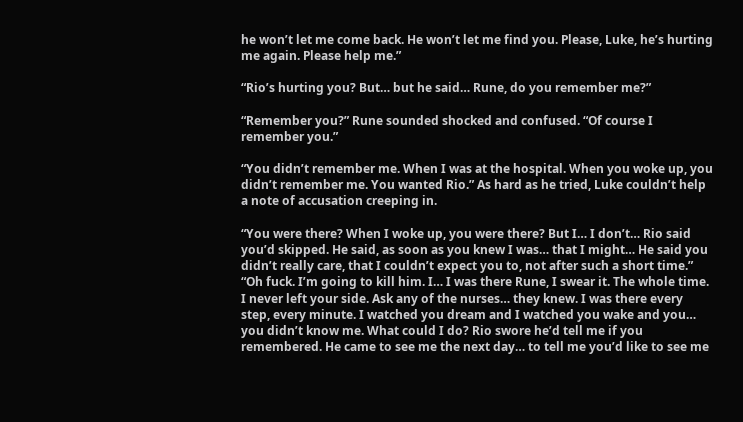he won’t let me come back. He won’t let me find you. Please, Luke, he’s hurting me again. Please help me.”

“Rio’s hurting you? But… but he said… Rune, do you remember me?”

“Remember you?” Rune sounded shocked and confused. “Of course I remember you.”

“You didn’t remember me. When I was at the hospital. When you woke up, you didn’t remember me. You wanted Rio.” As hard as he tried, Luke couldn’t help a note of accusation creeping in.

“You were there? When I woke up, you were there? But I… I don’t… Rio said you’d skipped. He said, as soon as you knew I was… that I might… He said you didn’t really care, that I couldn’t expect you to, not after such a short time.”
“Oh fuck. I’m going to kill him. I… I was there Rune, I swear it. The whole time. I never left your side. Ask any of the nurses… they knew. I was there every step, every minute. I watched you dream and I watched you wake and you… you didn’t know me. What could I do? Rio swore he’d tell me if you remembered. He came to see me the next day… to tell me you’d like to see me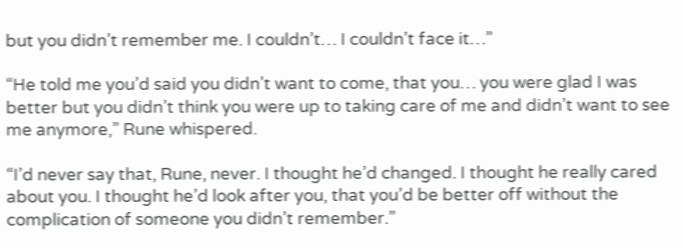but you didn’t remember me. I couldn’t… I couldn’t face it…”

“He told me you’d said you didn’t want to come, that you… you were glad I was better but you didn’t think you were up to taking care of me and didn’t want to see me anymore,” Rune whispered.

“I’d never say that, Rune, never. I thought he’d changed. I thought he really cared about you. I thought he’d look after you, that you’d be better off without the complication of someone you didn’t remember.”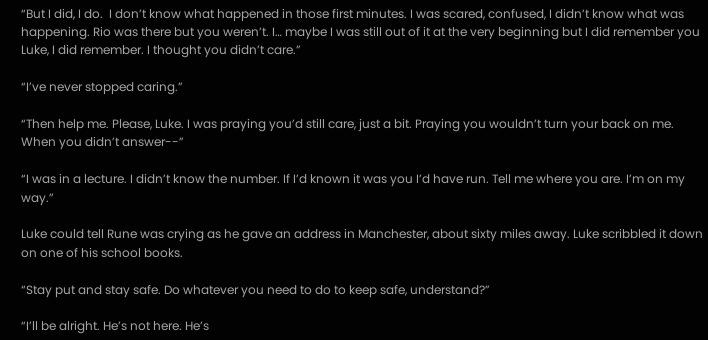“But I did, I do.  I don’t know what happened in those first minutes. I was scared, confused, I didn’t know what was happening. Rio was there but you weren’t. I… maybe I was still out of it at the very beginning but I did remember you Luke, I did remember. I thought you didn’t care.”

“I’ve never stopped caring.”

“Then help me. Please, Luke. I was praying you’d still care, just a bit. Praying you wouldn’t turn your back on me. When you didn’t answer--”

“I was in a lecture. I didn’t know the number. If I’d known it was you I’d have run. Tell me where you are. I’m on my way.”

Luke could tell Rune was crying as he gave an address in Manchester, about sixty miles away. Luke scribbled it down on one of his school books.

“Stay put and stay safe. Do whatever you need to do to keep safe, understand?”

“I’ll be alright. He’s not here. He’s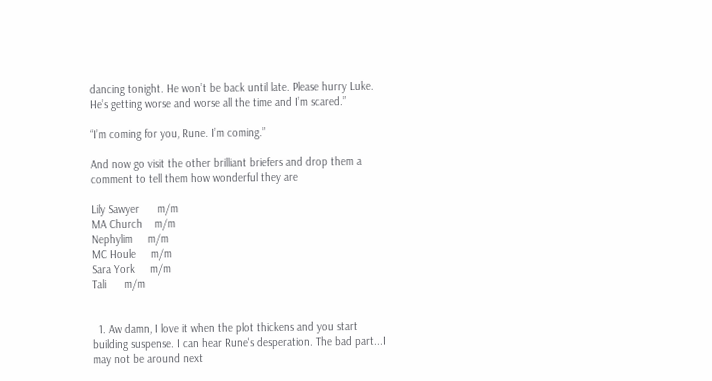dancing tonight. He won’t be back until late. Please hurry Luke. He’s getting worse and worse all the time and I’m scared.”

“I’m coming for you, Rune. I’m coming.”

And now go visit the other brilliant briefers and drop them a comment to tell them how wonderful they are

Lily Sawyer      m/m
MA Church    m/m
Nephylim     m/m
MC Houle     m/m
Sara York     m/m
Tali      m/m


  1. Aw damn, I love it when the plot thickens and you start building suspense. I can hear Rune's desperation. The bad part...I may not be around next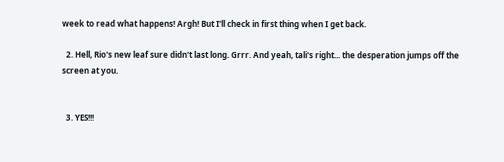week to read what happens! Argh! But I'll check in first thing when I get back.

  2. Hell, Rio's new leaf sure didn't last long. Grrr. And yeah, tali's right... the desperation jumps off the screen at you.


  3. YES!!!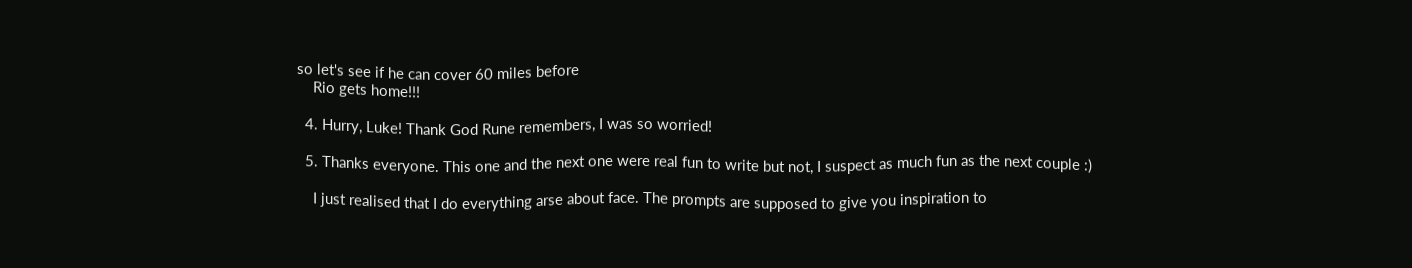so let's see if he can cover 60 miles before
    Rio gets home!!!

  4. Hurry, Luke! Thank God Rune remembers, I was so worried!

  5. Thanks everyone. This one and the next one were real fun to write but not, I suspect as much fun as the next couple :)

    I just realised that I do everything arse about face. The prompts are supposed to give you inspiration to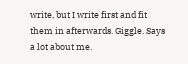write, but I write first and fit them in afterwards. Giggle. Says a lot about me.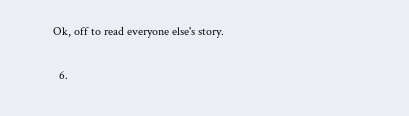Ok, off to read everyone else's story.

  6.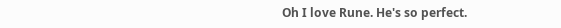Oh I love Rune. He's so perfect.